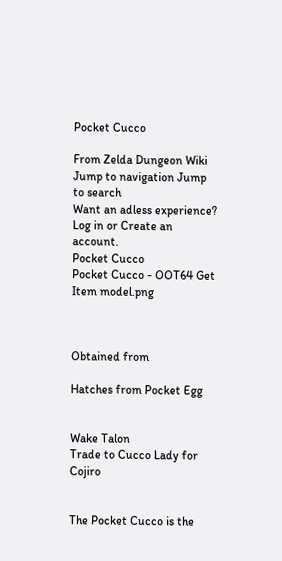Pocket Cucco

From Zelda Dungeon Wiki
Jump to navigation Jump to search
Want an adless experience? Log in or Create an account.
Pocket Cucco
Pocket Cucco - OOT64 Get Item model.png



Obtained from

Hatches from Pocket Egg


Wake Talon
Trade to Cucco Lady for Cojiro


The Pocket Cucco is the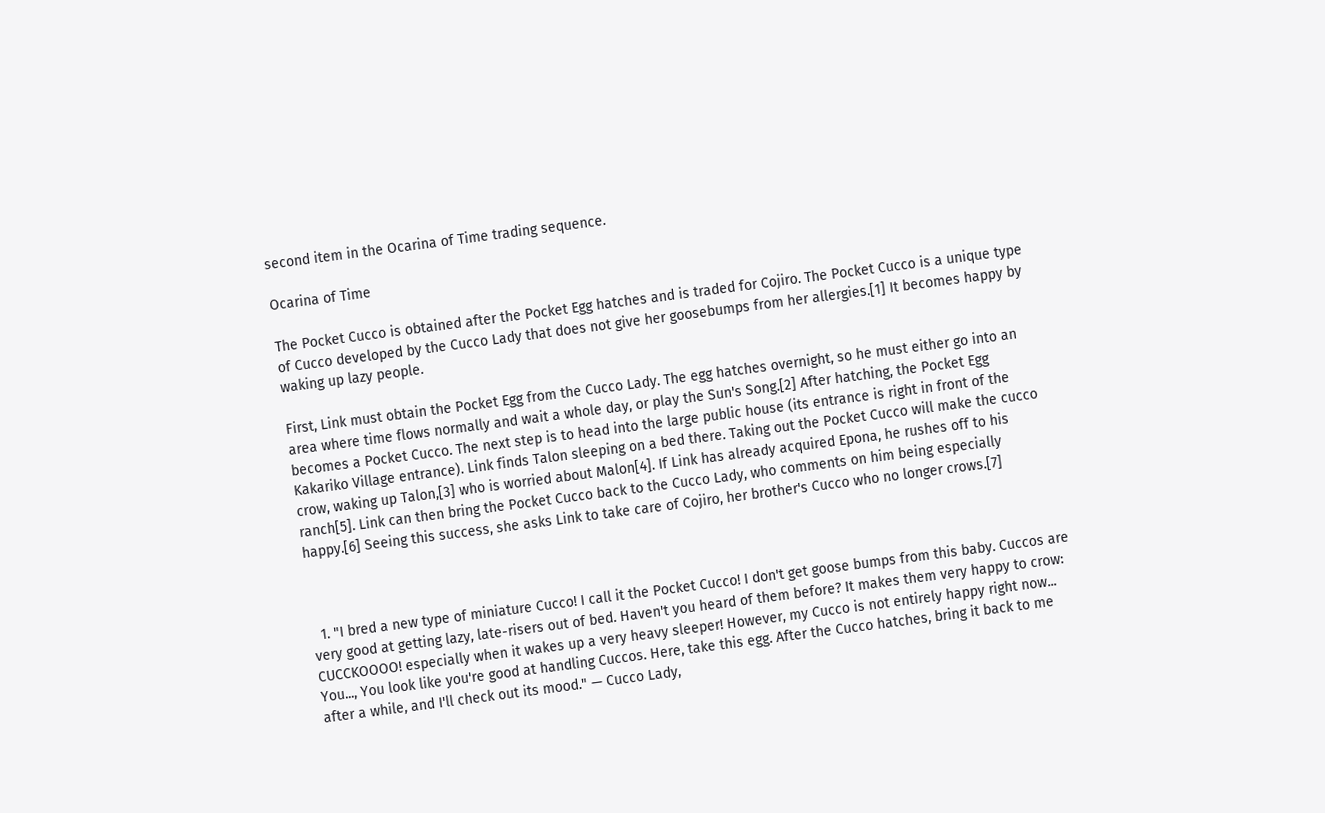second item in the Ocarina of Time trading sequence.

Ocarina of Time

The Pocket Cucco is obtained after the Pocket Egg hatches and is traded for Cojiro. The Pocket Cucco is a unique type of Cucco developed by the Cucco Lady that does not give her goosebumps from her allergies.[1] It becomes happy by waking up lazy people.

First, Link must obtain the Pocket Egg from the Cucco Lady. The egg hatches overnight, so he must either go into an area where time flows normally and wait a whole day, or play the Sun's Song.[2] After hatching, the Pocket Egg becomes a Pocket Cucco. The next step is to head into the large public house (its entrance is right in front of the Kakariko Village entrance). Link finds Talon sleeping on a bed there. Taking out the Pocket Cucco will make the cucco crow, waking up Talon,[3] who is worried about Malon[4]. If Link has already acquired Epona, he rushes off to his ranch[5]. Link can then bring the Pocket Cucco back to the Cucco Lady, who comments on him being especially happy.[6] Seeing this success, she asks Link to take care of Cojiro, her brother's Cucco who no longer crows.[7]



  1. "I bred a new type of miniature Cucco! I call it the Pocket Cucco! I don't get goose bumps from this baby. Cuccos are very good at getting lazy, late-risers out of bed. Haven't you heard of them before? It makes them very happy to crow: CUCCKOOOO! especially when it wakes up a very heavy sleeper! However, my Cucco is not entirely happy right now... You..., You look like you're good at handling Cuccos. Here, take this egg. After the Cucco hatches, bring it back to me after a while, and I'll check out its mood." — Cucco Lady,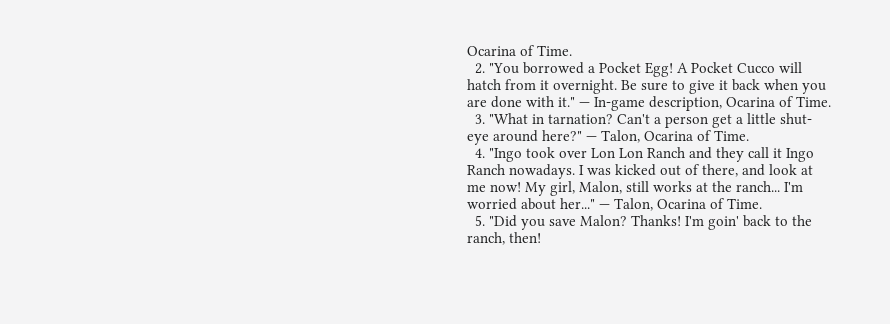Ocarina of Time.
  2. "You borrowed a Pocket Egg! A Pocket Cucco will hatch from it overnight. Be sure to give it back when you are done with it." — In-game description, Ocarina of Time.
  3. "What in tarnation? Can't a person get a little shut- eye around here?" — Talon, Ocarina of Time.
  4. "Ingo took over Lon Lon Ranch and they call it Ingo Ranch nowadays. I was kicked out of there, and look at me now! My girl, Malon, still works at the ranch... I'm worried about her..." — Talon, Ocarina of Time.
  5. "Did you save Malon? Thanks! I'm goin' back to the ranch, then!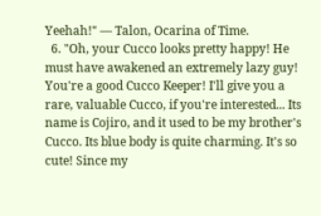Yeehah!" — Talon, Ocarina of Time.
  6. "Oh, your Cucco looks pretty happy! He must have awakened an extremely lazy guy! You're a good Cucco Keeper! I'll give you a rare, valuable Cucco, if you're interested... Its name is Cojiro, and it used to be my brother's Cucco. Its blue body is quite charming. It's so cute! Since my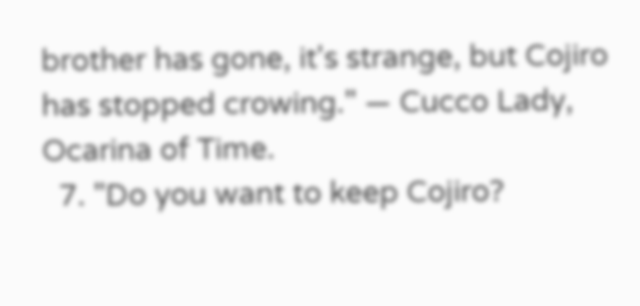brother has gone, it's strange, but Cojiro has stopped crowing." — Cucco Lady, Ocarina of Time.
  7. "Do you want to keep Cojiro?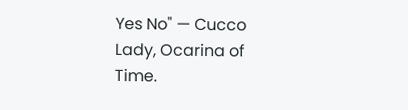Yes No" — Cucco Lady, Ocarina of Time.